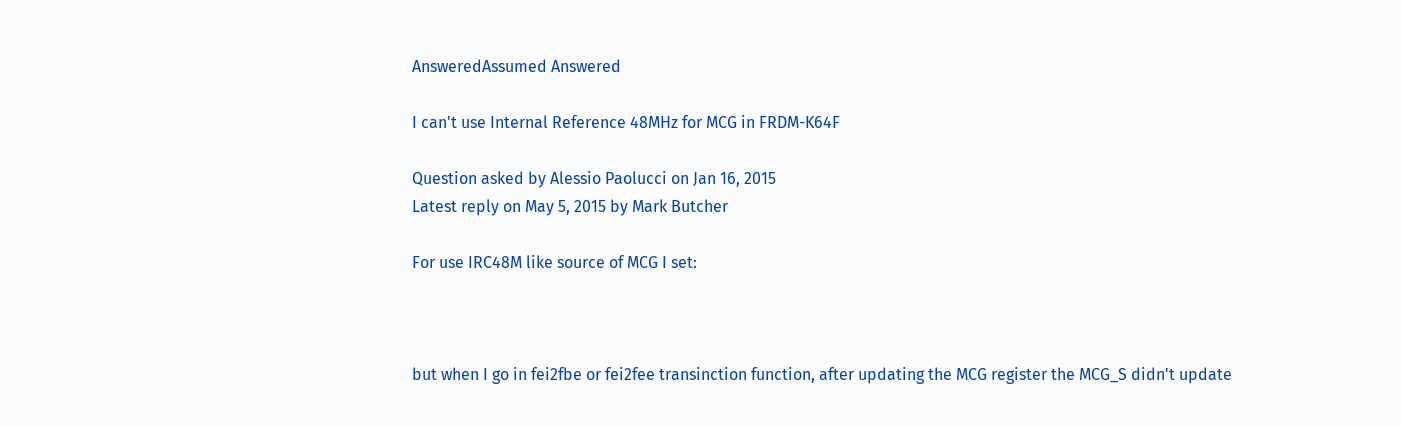AnsweredAssumed Answered

I can't use Internal Reference 48MHz for MCG in FRDM-K64F

Question asked by Alessio Paolucci on Jan 16, 2015
Latest reply on May 5, 2015 by Mark Butcher

For use IRC48M like source of MCG I set:



but when I go in fei2fbe or fei2fee transinction function, after updating the MCG register the MCG_S didn't update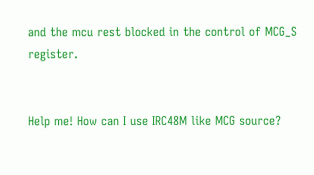and the mcu rest blocked in the control of MCG_S register.


Help me! How can I use IRC48M like MCG source?